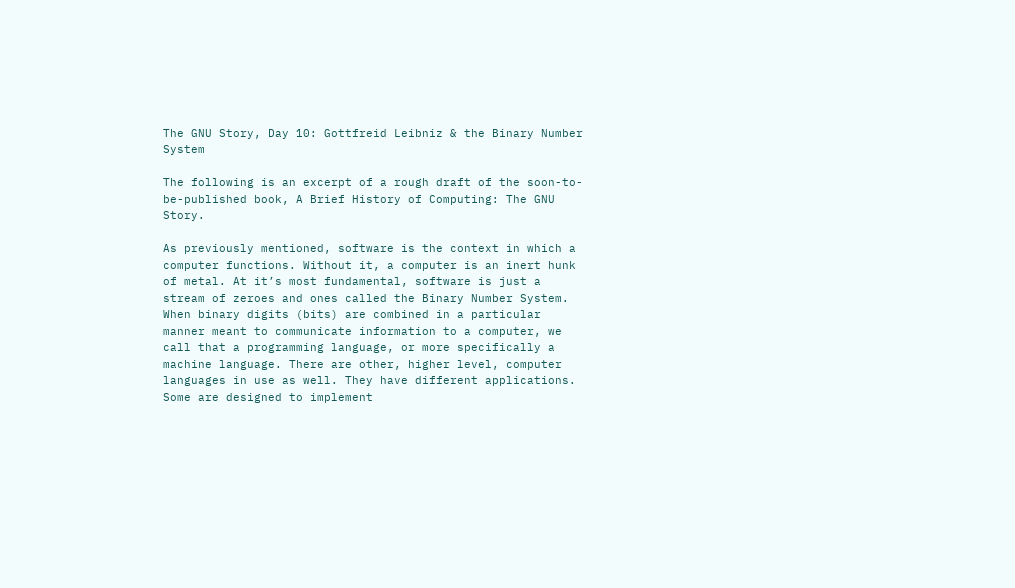The GNU Story, Day 10: Gottfreid Leibniz & the Binary Number System

The following is an excerpt of a rough draft of the soon-to-be-published book, A Brief History of Computing: The GNU Story.

As previously mentioned, software is the context in which a computer functions. Without it, a computer is an inert hunk of metal. At it’s most fundamental, software is just a stream of zeroes and ones called the Binary Number System. When binary digits (bits) are combined in a particular manner meant to communicate information to a computer, we call that a programming language, or more specifically a machine language. There are other, higher level, computer languages in use as well. They have different applications. Some are designed to implement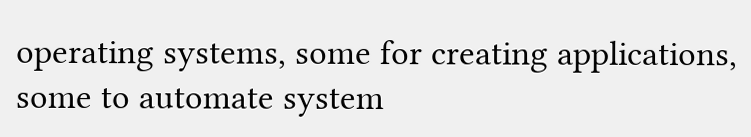operating systems, some for creating applications, some to automate system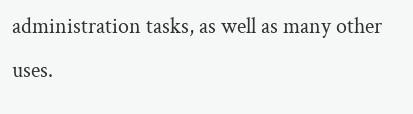administration tasks, as well as many other uses.